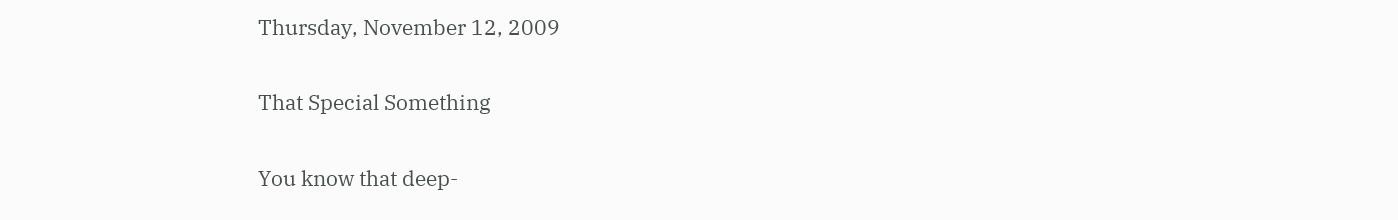Thursday, November 12, 2009

That Special Something

You know that deep-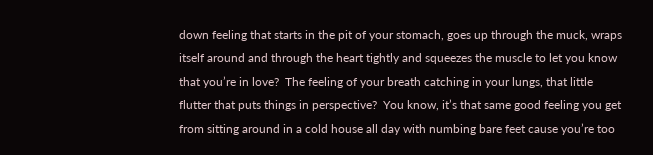down feeling that starts in the pit of your stomach, goes up through the muck, wraps itself around and through the heart tightly and squeezes the muscle to let you know that you’re in love?  The feeling of your breath catching in your lungs, that little flutter that puts things in perspective?  You know, it’s that same good feeling you get from sitting around in a cold house all day with numbing bare feet cause you’re too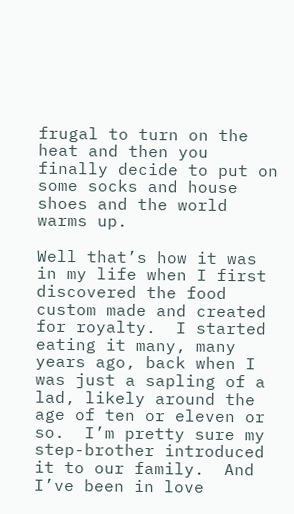frugal to turn on the heat and then you finally decide to put on some socks and house shoes and the world warms up.

Well that’s how it was in my life when I first discovered the food custom made and created for royalty.  I started eating it many, many years ago, back when I was just a sapling of a lad, likely around the age of ten or eleven or so.  I’m pretty sure my step-brother introduced it to our family.  And I’ve been in love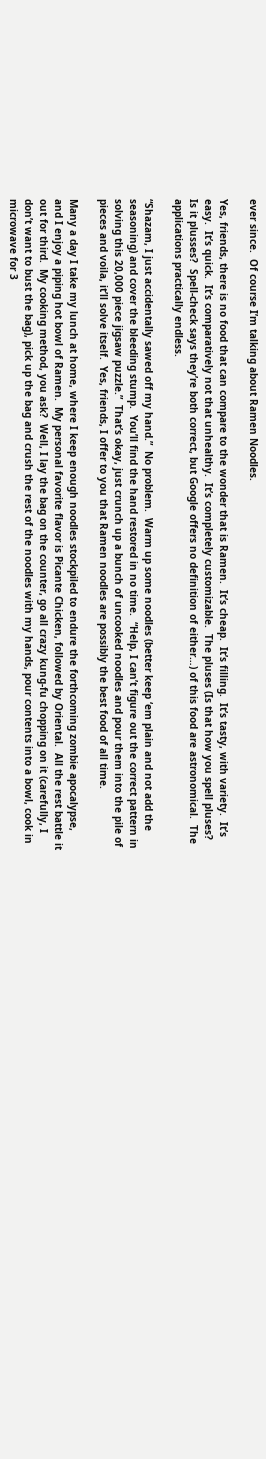ever since.  Of course I’m talking about Ramen Noodles.

Yes, friends, there is no food that can compare to the wonder that is Ramen.  It’s cheap.  It’s filling.  It’s tasty, with variety.  It’s easy.  It’s quick.  It’s comparatively not that unhealthy.  It’s completely customizable.  The pluses (Is that how you spell pluses?  Is it plusses?  Spell-check says they’re both correct, but Google offers no definition of either…) of this food are astronomical.  The applications practically endless.

“Shazam, I just accidentally sawed off my hand.”  No problem.  Warm up some noodles (better keep ‘em plain and not add the seasoning) and cover the bleeding stump.  You’ll find the hand restored in no time.  “Help, I can’t figure out the correct pattern in solving this 20,000 piece jigsaw puzzle.”  That’s okay, just crunch up a bunch of uncooked noodles and pour them into the pile of pieces and voila, it’ll solve itself.  Yes, friends, I offer to you that Ramen noodles are possibly the best food of all time.

Many a day I take my lunch at home, where I keep enough noodles stockpiled to endure the forthcoming zombie apocalypse, and I enjoy a piping hot bowl of Ramen.  My personal favorite flavor is Picante Chicken, followed by Oriental.  All the rest battle it out for third.  My cooking method, you ask?  Well, I lay the bag on the counter, go all crazy kung-fu chopping on it (carefully, I don’t want to bust the bag), pick up the bag and crush the rest of the noodles with my hands, pour contents into a bowl, cook in microwave for 3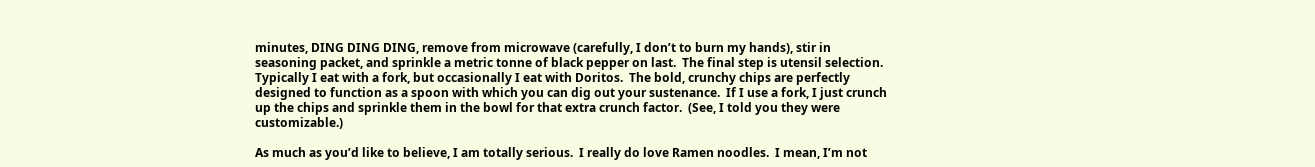minutes, DING DING DING, remove from microwave (carefully, I don’t to burn my hands), stir in seasoning packet, and sprinkle a metric tonne of black pepper on last.  The final step is utensil selection.  Typically I eat with a fork, but occasionally I eat with Doritos.  The bold, crunchy chips are perfectly designed to function as a spoon with which you can dig out your sustenance.  If I use a fork, I just crunch up the chips and sprinkle them in the bowl for that extra crunch factor.  (See, I told you they were customizable.)

As much as you’d like to believe, I am totally serious.  I really do love Ramen noodles.  I mean, I’m not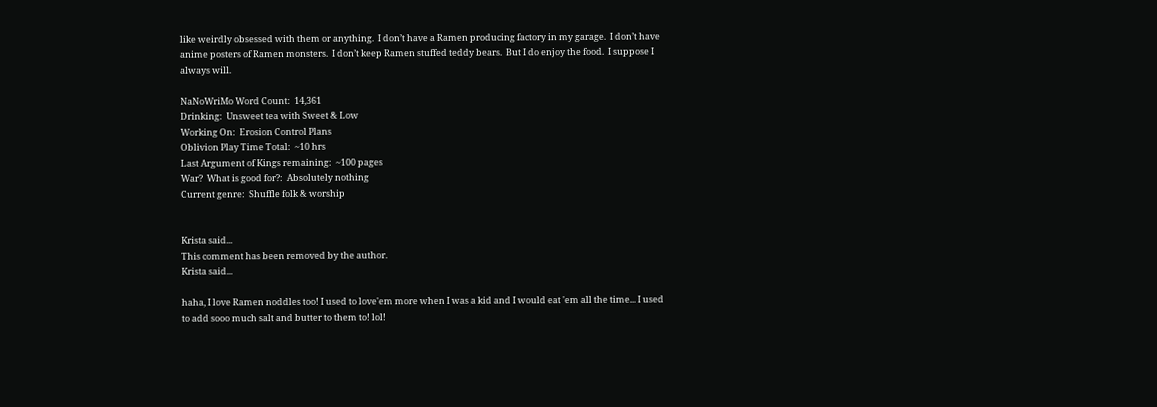like weirdly obsessed with them or anything.  I don’t have a Ramen producing factory in my garage.  I don’t have anime posters of Ramen monsters.  I don’t keep Ramen stuffed teddy bears.  But I do enjoy the food.  I suppose I always will.

NaNoWriMo Word Count:  14,361
Drinking:  Unsweet tea with Sweet & Low
Working On:  Erosion Control Plans
Oblivion Play Time Total:  ~10 hrs
Last Argument of Kings remaining:  ~100 pages
War?  What is good for?:  Absolutely nothing
Current genre:  Shuffle folk & worship


Krista said...
This comment has been removed by the author.
Krista said...

haha, I love Ramen noddles too! I used to love'em more when I was a kid and I would eat 'em all the time... I used to add sooo much salt and butter to them to! lol!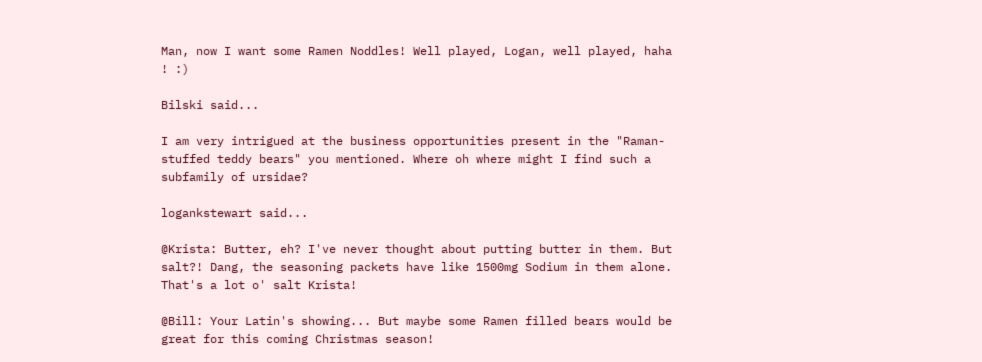Man, now I want some Ramen Noddles! Well played, Logan, well played, haha ! :)

Bilski said...

I am very intrigued at the business opportunities present in the "Raman-stuffed teddy bears" you mentioned. Where oh where might I find such a subfamily of ursidae?

logankstewart said...

@Krista: Butter, eh? I've never thought about putting butter in them. But salt?! Dang, the seasoning packets have like 1500mg Sodium in them alone. That's a lot o' salt Krista!

@Bill: Your Latin's showing... But maybe some Ramen filled bears would be great for this coming Christmas season!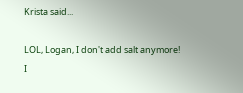Krista said...

LOL, Logan, I don't add salt anymore! I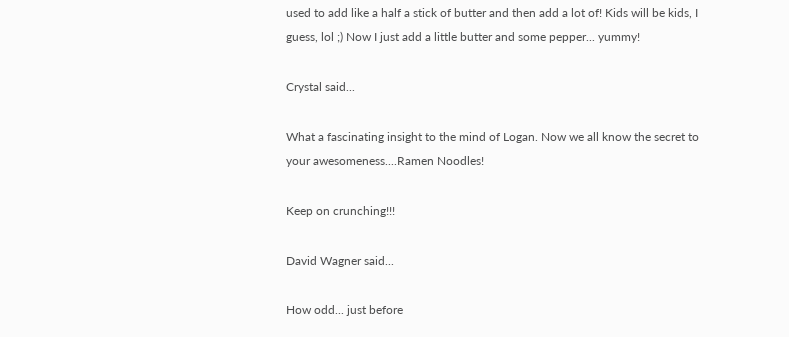used to add like a half a stick of butter and then add a lot of! Kids will be kids, I guess, lol ;) Now I just add a little butter and some pepper... yummy!

Crystal said...

What a fascinating insight to the mind of Logan. Now we all know the secret to your awesomeness....Ramen Noodles!

Keep on crunching!!!

David Wagner said...

How odd... just before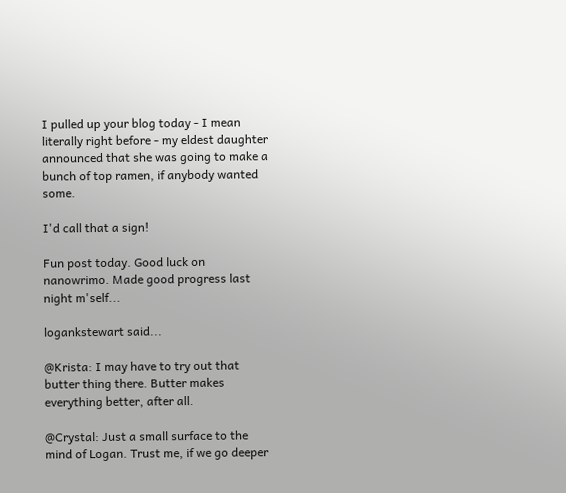I pulled up your blog today - I mean literally right before - my eldest daughter announced that she was going to make a bunch of top ramen, if anybody wanted some.

I'd call that a sign!

Fun post today. Good luck on nanowrimo. Made good progress last night m'self...

logankstewart said...

@Krista: I may have to try out that butter thing there. Butter makes everything better, after all.

@Crystal: Just a small surface to the mind of Logan. Trust me, if we go deeper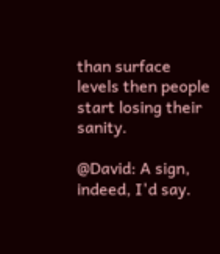than surface levels then people start losing their sanity.

@David: A sign, indeed, I'd say.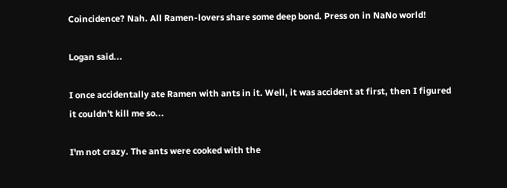Coincidence? Nah. All Ramen-lovers share some deep bond. Press on in NaNo world!

Logan said...

I once accidentally ate Ramen with ants in it. Well, it was accident at first, then I figured it couldn't kill me so...

I'm not crazy. The ants were cooked with the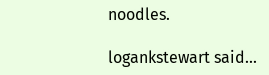noodles.

logankstewart said...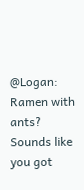@Logan: Ramen with ants? Sounds like you got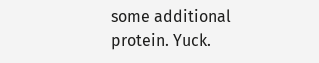some additional protein. Yuck.